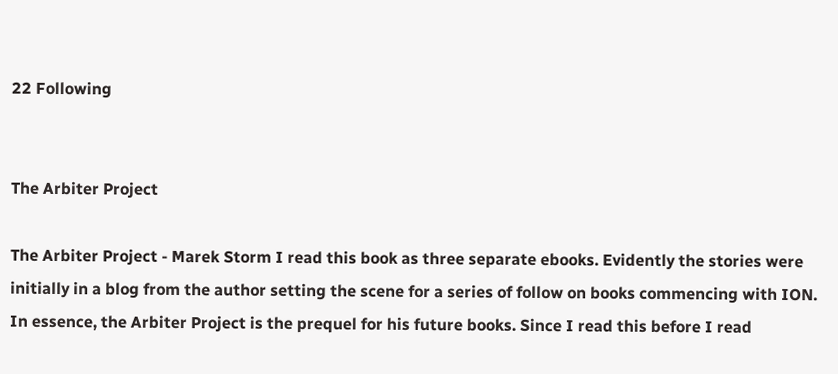22 Following


The Arbiter Project

The Arbiter Project - Marek Storm I read this book as three separate ebooks. Evidently the stories were initially in a blog from the author setting the scene for a series of follow on books commencing with ION. In essence, the Arbiter Project is the prequel for his future books. Since I read this before I read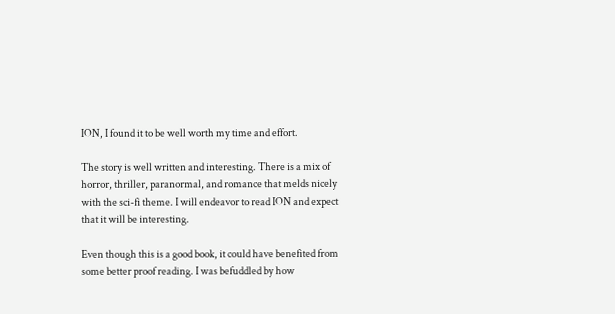ION, I found it to be well worth my time and effort.

The story is well written and interesting. There is a mix of horror, thriller, paranormal, and romance that melds nicely with the sci-fi theme. I will endeavor to read ION and expect that it will be interesting.

Even though this is a good book, it could have benefited from some better proof reading. I was befuddled by how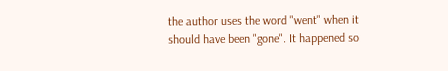the author uses the word "went" when it should have been "gone". It happened so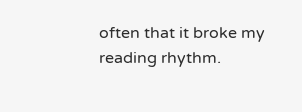often that it broke my reading rhythm.